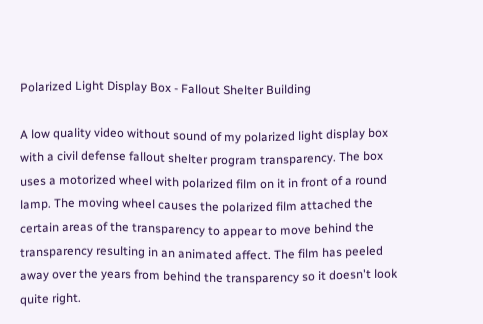Polarized Light Display Box - Fallout Shelter Building

A low quality video without sound of my polarized light display box with a civil defense fallout shelter program transparency. The box uses a motorized wheel with polarized film on it in front of a round lamp. The moving wheel causes the polarized film attached the certain areas of the transparency to appear to move behind the transparency resulting in an animated affect. The film has peeled away over the years from behind the transparency so it doesn't look quite right.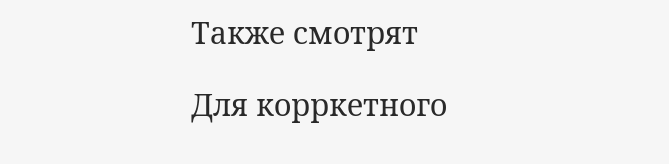Также смотрят

Для корркетного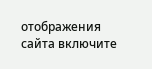отображения сайта включите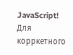JavaScript!
Для корркетного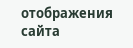отображения сайта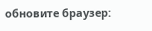обновите браузер: